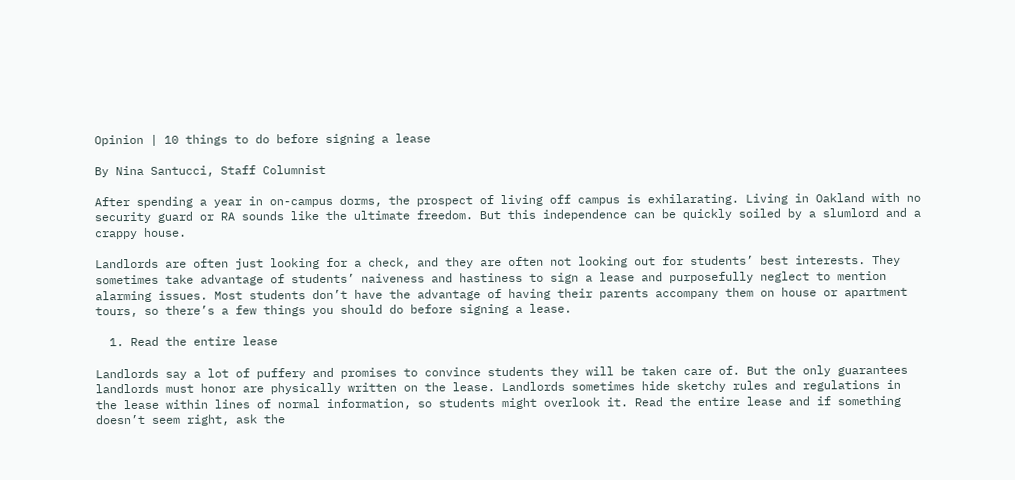Opinion | 10 things to do before signing a lease

By Nina Santucci, Staff Columnist

After spending a year in on-campus dorms, the prospect of living off campus is exhilarating. Living in Oakland with no security guard or RA sounds like the ultimate freedom. But this independence can be quickly soiled by a slumlord and a crappy house.

Landlords are often just looking for a check, and they are often not looking out for students’ best interests. They sometimes take advantage of students’ naiveness and hastiness to sign a lease and purposefully neglect to mention alarming issues. Most students don’t have the advantage of having their parents accompany them on house or apartment tours, so there’s a few things you should do before signing a lease.

  1. Read the entire lease

Landlords say a lot of puffery and promises to convince students they will be taken care of. But the only guarantees landlords must honor are physically written on the lease. Landlords sometimes hide sketchy rules and regulations in the lease within lines of normal information, so students might overlook it. Read the entire lease and if something doesn’t seem right, ask the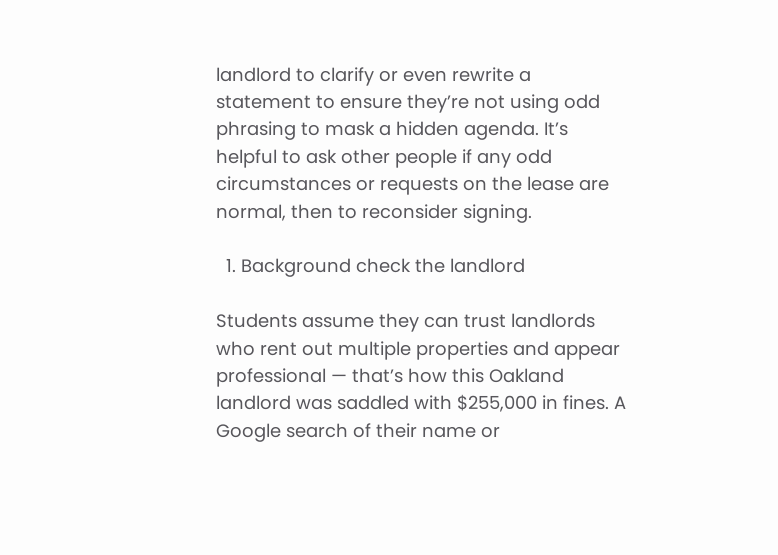landlord to clarify or even rewrite a statement to ensure they’re not using odd phrasing to mask a hidden agenda. It’s helpful to ask other people if any odd circumstances or requests on the lease are normal, then to reconsider signing.

  1. Background check the landlord

Students assume they can trust landlords who rent out multiple properties and appear professional — that’s how this Oakland landlord was saddled with $255,000 in fines. A Google search of their name or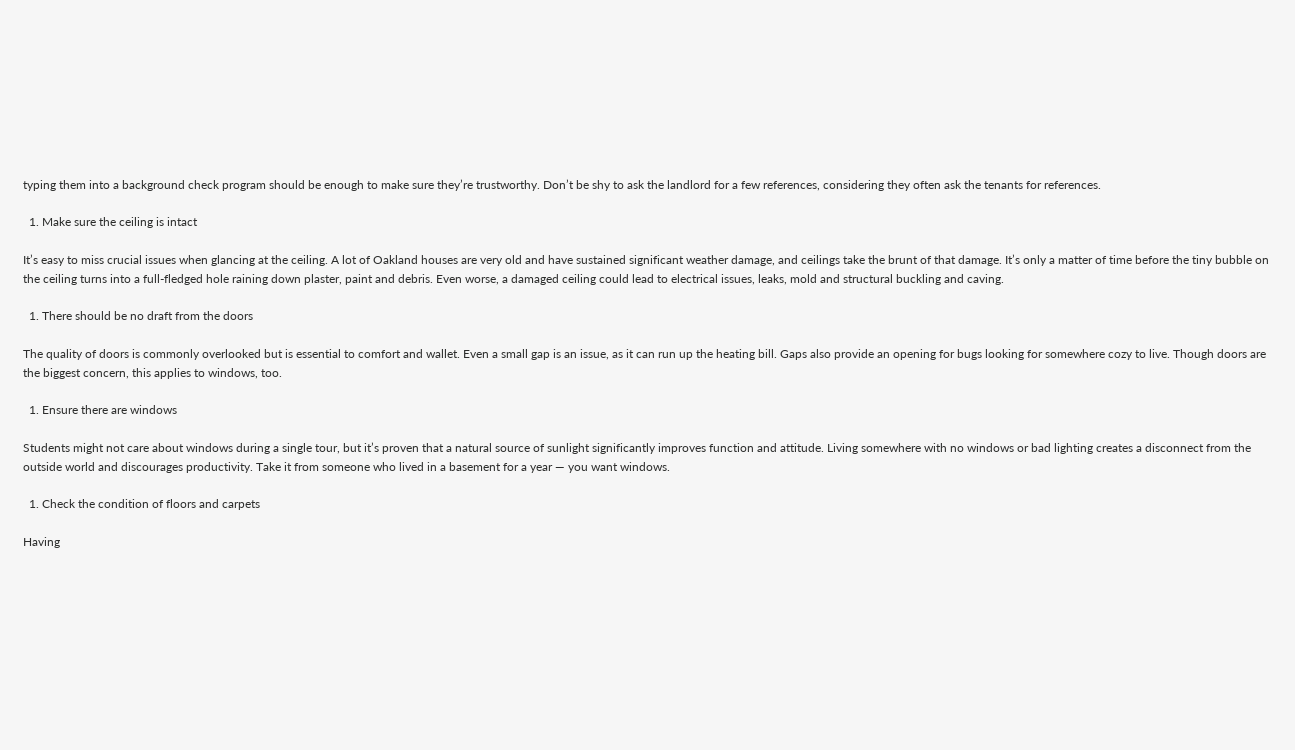typing them into a background check program should be enough to make sure they’re trustworthy. Don’t be shy to ask the landlord for a few references, considering they often ask the tenants for references.

  1. Make sure the ceiling is intact

It’s easy to miss crucial issues when glancing at the ceiling. A lot of Oakland houses are very old and have sustained significant weather damage, and ceilings take the brunt of that damage. It’s only a matter of time before the tiny bubble on the ceiling turns into a full-fledged hole raining down plaster, paint and debris. Even worse, a damaged ceiling could lead to electrical issues, leaks, mold and structural buckling and caving.

  1. There should be no draft from the doors

The quality of doors is commonly overlooked but is essential to comfort and wallet. Even a small gap is an issue, as it can run up the heating bill. Gaps also provide an opening for bugs looking for somewhere cozy to live. Though doors are the biggest concern, this applies to windows, too.

  1. Ensure there are windows

Students might not care about windows during a single tour, but it’s proven that a natural source of sunlight significantly improves function and attitude. Living somewhere with no windows or bad lighting creates a disconnect from the outside world and discourages productivity. Take it from someone who lived in a basement for a year — you want windows.

  1. Check the condition of floors and carpets

Having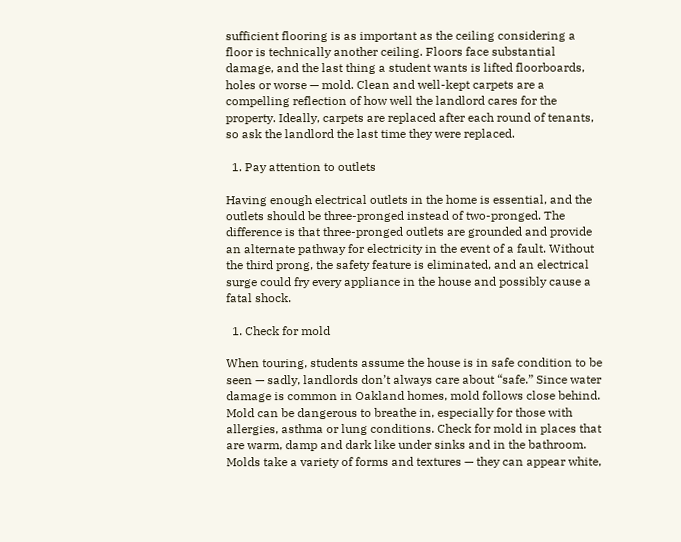sufficient flooring is as important as the ceiling considering a floor is technically another ceiling. Floors face substantial damage, and the last thing a student wants is lifted floorboards, holes or worse — mold. Clean and well-kept carpets are a compelling reflection of how well the landlord cares for the property. Ideally, carpets are replaced after each round of tenants, so ask the landlord the last time they were replaced.

  1. Pay attention to outlets

Having enough electrical outlets in the home is essential, and the outlets should be three-pronged instead of two-pronged. The difference is that three-pronged outlets are grounded and provide an alternate pathway for electricity in the event of a fault. Without the third prong, the safety feature is eliminated, and an electrical surge could fry every appliance in the house and possibly cause a fatal shock.

  1. Check for mold

When touring, students assume the house is in safe condition to be seen — sadly, landlords don’t always care about “safe.” Since water damage is common in Oakland homes, mold follows close behind. Mold can be dangerous to breathe in, especially for those with allergies, asthma or lung conditions. Check for mold in places that are warm, damp and dark like under sinks and in the bathroom. Molds take a variety of forms and textures — they can appear white,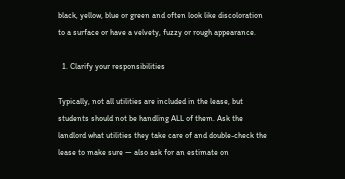black, yellow, blue or green and often look like discoloration to a surface or have a velvety, fuzzy or rough appearance.

  1. Clarify your responsibilities

Typically, not all utilities are included in the lease, but students should not be handling ALL of them. Ask the landlord what utilities they take care of and double-check the lease to make sure — also ask for an estimate on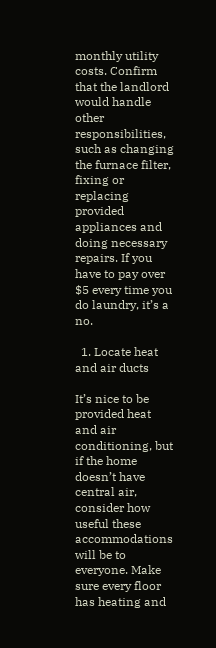monthly utility costs. Confirm that the landlord would handle other responsibilities, such as changing the furnace filter, fixing or replacing provided appliances and doing necessary repairs. If you have to pay over $5 every time you do laundry, it’s a no.

  1. Locate heat and air ducts

It’s nice to be provided heat and air conditioning, but if the home doesn’t have central air, consider how useful these accommodations will be to everyone. Make sure every floor has heating and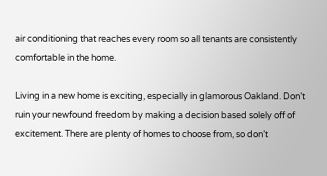air conditioning that reaches every room so all tenants are consistently comfortable in the home.

Living in a new home is exciting, especially in glamorous Oakland. Don’t ruin your newfound freedom by making a decision based solely off of excitement. There are plenty of homes to choose from, so don’t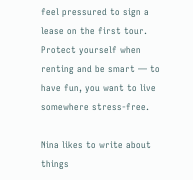feel pressured to sign a lease on the first tour. Protect yourself when renting and be smart — to have fun, you want to live somewhere stress-free.

Nina likes to write about things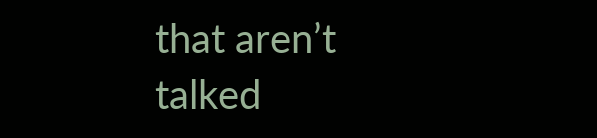that aren’t talked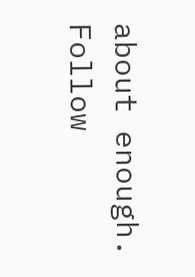about enough. Follow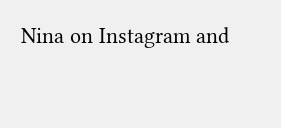Nina on Instagram and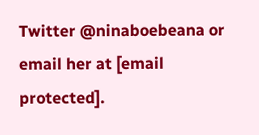Twitter @ninaboebeana or email her at [email protected].